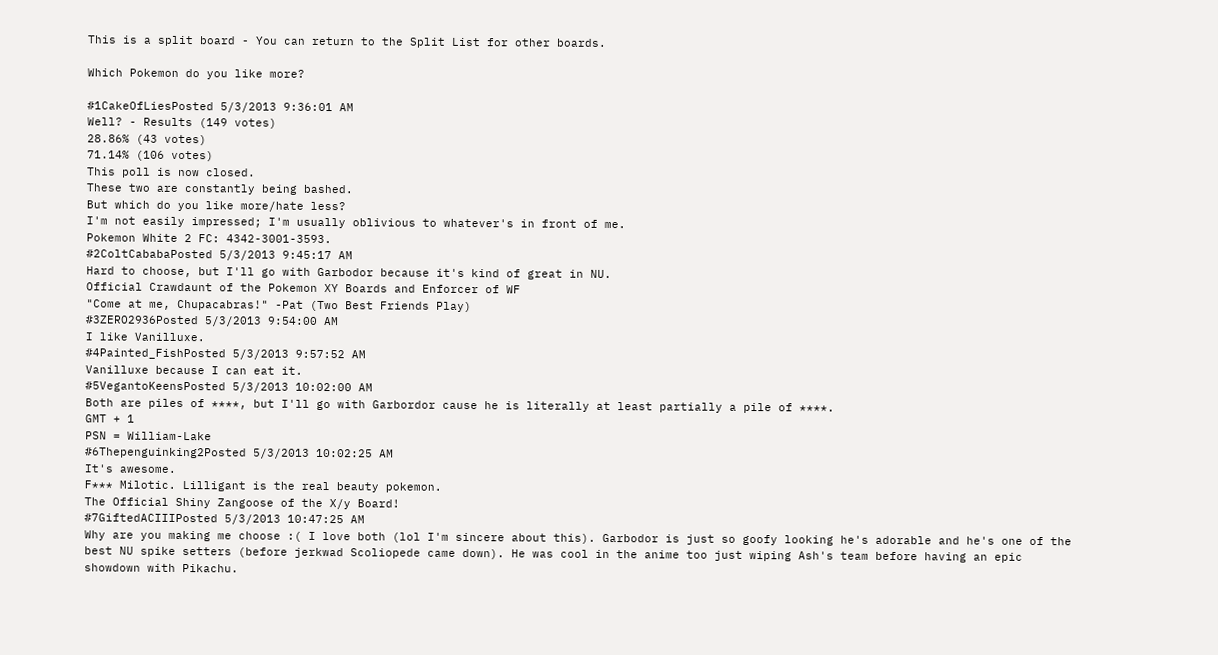This is a split board - You can return to the Split List for other boards.

Which Pokemon do you like more?

#1CakeOfLiesPosted 5/3/2013 9:36:01 AM
Well? - Results (149 votes)
28.86% (43 votes)
71.14% (106 votes)
This poll is now closed.
These two are constantly being bashed.
But which do you like more/hate less?
I'm not easily impressed; I'm usually oblivious to whatever's in front of me.
Pokemon White 2 FC: 4342-3001-3593.
#2ColtCababaPosted 5/3/2013 9:45:17 AM
Hard to choose, but I'll go with Garbodor because it's kind of great in NU.
Official Crawdaunt of the Pokemon XY Boards and Enforcer of WF
"Come at me, Chupacabras!" -Pat (Two Best Friends Play)
#3ZERO2936Posted 5/3/2013 9:54:00 AM
I like Vanilluxe.
#4Painted_FishPosted 5/3/2013 9:57:52 AM
Vanilluxe because I can eat it.
#5VegantoKeensPosted 5/3/2013 10:02:00 AM
Both are piles of ****, but I'll go with Garbordor cause he is literally at least partially a pile of ****.
GMT + 1
PSN = William-Lake
#6Thepenguinking2Posted 5/3/2013 10:02:25 AM
It's awesome.
F*** Milotic. Lilligant is the real beauty pokemon.
The Official Shiny Zangoose of the X/y Board!
#7GiftedACIIIPosted 5/3/2013 10:47:25 AM
Why are you making me choose :( I love both (lol I'm sincere about this). Garbodor is just so goofy looking he's adorable and he's one of the best NU spike setters (before jerkwad Scoliopede came down). He was cool in the anime too just wiping Ash's team before having an epic showdown with Pikachu.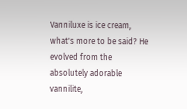Vanniluxe is ice cream, what's more to be said? He evolved from the absolutely adorable vannilite,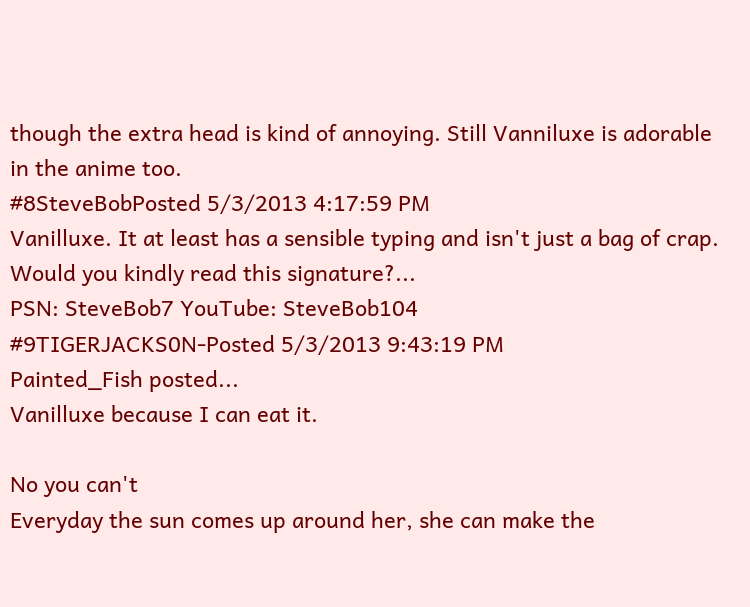though the extra head is kind of annoying. Still Vanniluxe is adorable in the anime too.
#8SteveBobPosted 5/3/2013 4:17:59 PM
Vanilluxe. It at least has a sensible typing and isn't just a bag of crap.
Would you kindly read this signature?...
PSN: SteveBob7 YouTube: SteveBob104
#9TIGERJACKS0N-Posted 5/3/2013 9:43:19 PM
Painted_Fish posted...
Vanilluxe because I can eat it.

No you can't
Everyday the sun comes up around her, she can make the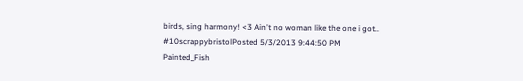birds, sing harmony! <3 Ain't no woman like the one i got..
#10scrappybristolPosted 5/3/2013 9:44:50 PM
Painted_Fish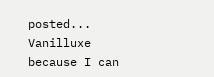posted...
Vanilluxe because I can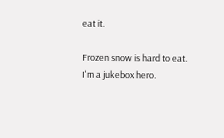eat it.

Frozen snow is hard to eat.
I'm a jukebox hero.